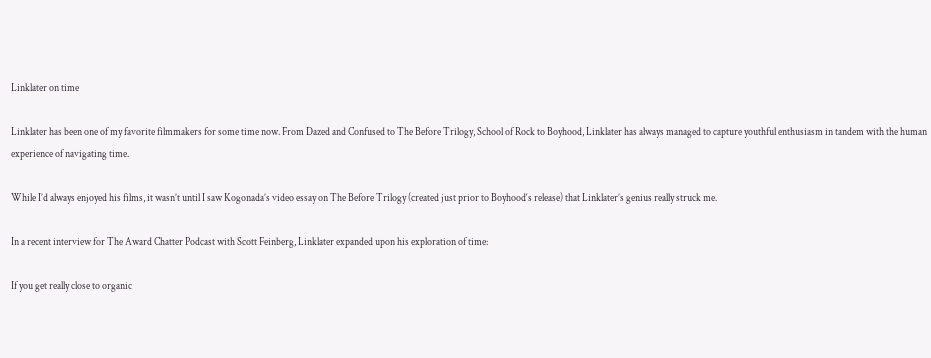Linklater on time

Linklater has been one of my favorite filmmakers for some time now. From Dazed and Confused to The Before Trilogy, School of Rock to Boyhood, Linklater has always managed to capture youthful enthusiasm in tandem with the human experience of navigating time.

While I’d always enjoyed his films, it wasn’t until I saw Kogonada’s video essay on The Before Trilogy (created just prior to Boyhood‘s release) that Linklater’s genius really struck me.

In a recent interview for The Award Chatter Podcast with Scott Feinberg, Linklater expanded upon his exploration of time:

If you get really close to organic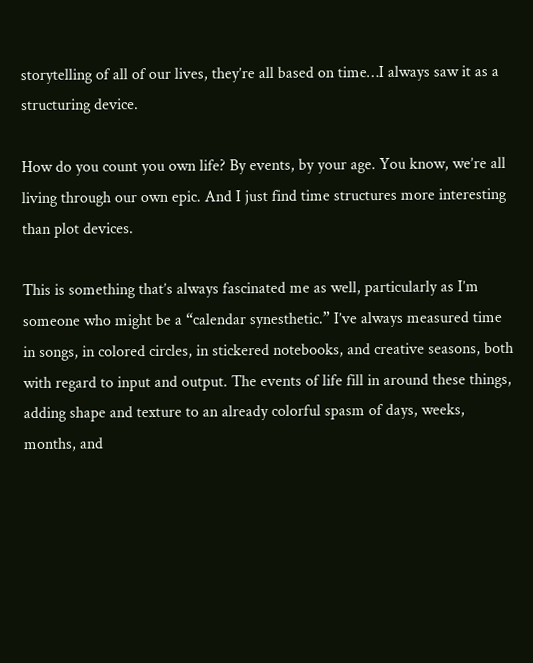storytelling of all of our lives, they’re all based on time…I always saw it as a structuring device.

How do you count you own life? By events, by your age. You know, we’re all living through our own epic. And I just find time structures more interesting than plot devices.

This is something that’s always fascinated me as well, particularly as I’m someone who might be a “calendar synesthetic.” I’ve always measured time in songs, in colored circles, in stickered notebooks, and creative seasons, both with regard to input and output. The events of life fill in around these things, adding shape and texture to an already colorful spasm of days, weeks, months, and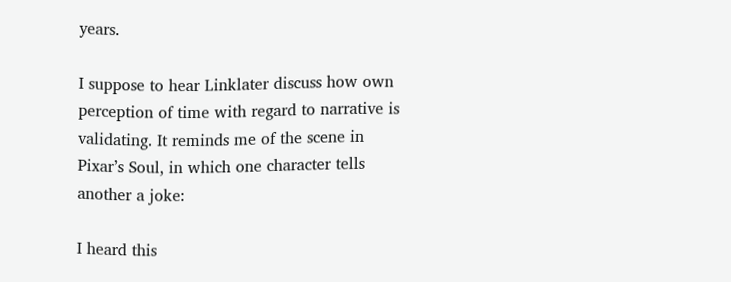years.

I suppose to hear Linklater discuss how own perception of time with regard to narrative is validating. It reminds me of the scene in Pixar’s Soul, in which one character tells another a joke:

I heard this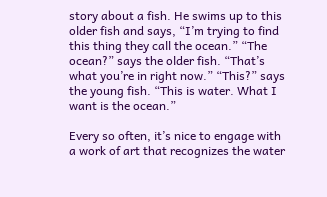story about a fish. He swims up to this older fish and says, “I’m trying to find this thing they call the ocean.” “The ocean?” says the older fish. “That’s what you’re in right now.” “This?” says the young fish. “This is water. What I want is the ocean.”

Every so often, it’s nice to engage with a work of art that recognizes the water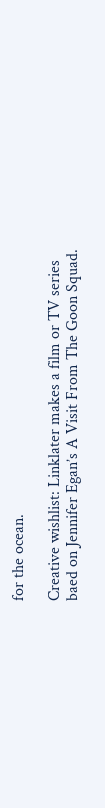for the ocean.

Creative wishlist: Linklater makes a film or TV series baed on Jennifer Egan’s A Visit From The Goon Squad.